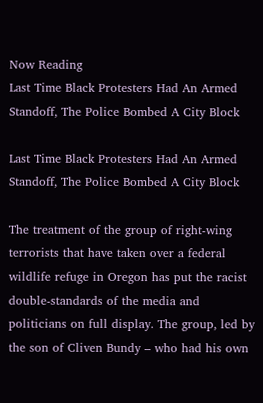Now Reading
Last Time Black Protesters Had An Armed Standoff, The Police Bombed A City Block

Last Time Black Protesters Had An Armed Standoff, The Police Bombed A City Block

The treatment of the group of right-wing terrorists that have taken over a federal wildlife refuge in Oregon has put the racist double-standards of the media and politicians on full display. The group, led by the son of Cliven Bundy – who had his own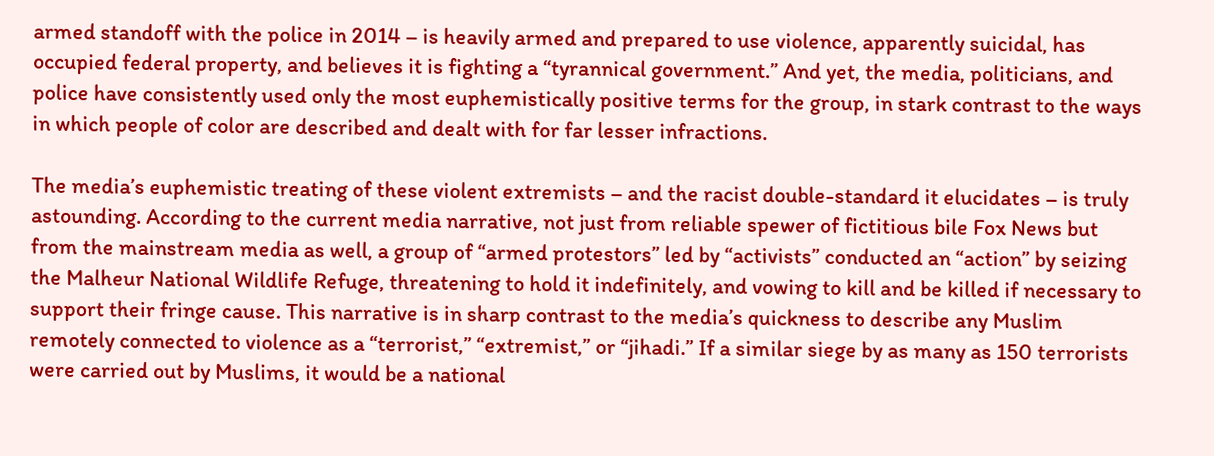armed standoff with the police in 2014 – is heavily armed and prepared to use violence, apparently suicidal, has occupied federal property, and believes it is fighting a “tyrannical government.” And yet, the media, politicians, and police have consistently used only the most euphemistically positive terms for the group, in stark contrast to the ways in which people of color are described and dealt with for far lesser infractions.

The media’s euphemistic treating of these violent extremists – and the racist double-standard it elucidates – is truly astounding. According to the current media narrative, not just from reliable spewer of fictitious bile Fox News but from the mainstream media as well, a group of “armed protestors” led by “activists” conducted an “action” by seizing the Malheur National Wildlife Refuge, threatening to hold it indefinitely, and vowing to kill and be killed if necessary to support their fringe cause. This narrative is in sharp contrast to the media’s quickness to describe any Muslim remotely connected to violence as a “terrorist,” “extremist,” or “jihadi.” If a similar siege by as many as 150 terrorists were carried out by Muslims, it would be a national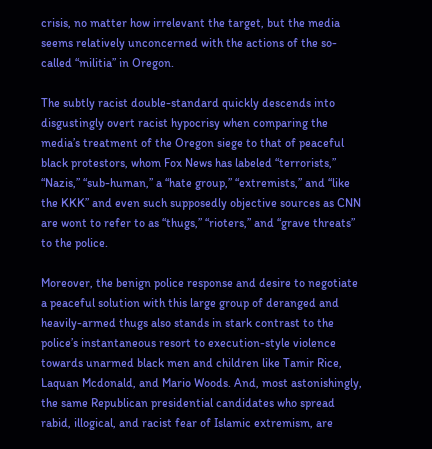crisis, no matter how irrelevant the target, but the media seems relatively unconcerned with the actions of the so-called “militia” in Oregon.

The subtly racist double-standard quickly descends into disgustingly overt racist hypocrisy when comparing the media’s treatment of the Oregon siege to that of peaceful black protestors, whom Fox News has labeled “terrorists,” “Nazis,” “sub-human,” a “hate group,” “extremists,” and “like the KKK” and even such supposedly objective sources as CNN are wont to refer to as “thugs,” “rioters,” and “grave threats” to the police.

Moreover, the benign police response and desire to negotiate a peaceful solution with this large group of deranged and heavily-armed thugs also stands in stark contrast to the police’s instantaneous resort to execution-style violence towards unarmed black men and children like Tamir Rice, Laquan Mcdonald, and Mario Woods. And, most astonishingly, the same Republican presidential candidates who spread rabid, illogical, and racist fear of Islamic extremism, are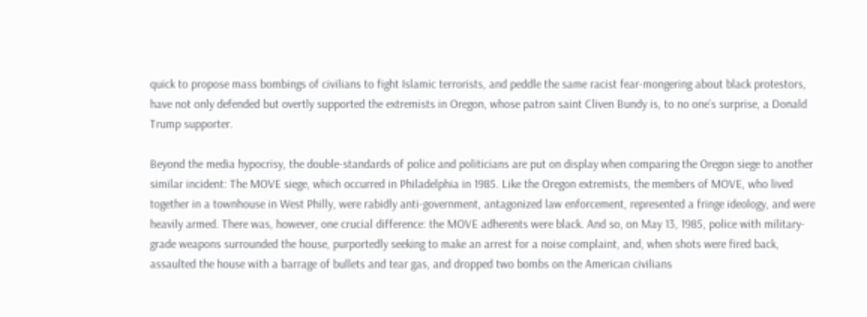quick to propose mass bombings of civilians to fight Islamic terrorists, and peddle the same racist fear-mongering about black protestors, have not only defended but overtly supported the extremists in Oregon, whose patron saint Cliven Bundy is, to no one’s surprise, a Donald Trump supporter.

Beyond the media hypocrisy, the double-standards of police and politicians are put on display when comparing the Oregon siege to another similar incident: The MOVE siege, which occurred in Philadelphia in 1985. Like the Oregon extremists, the members of MOVE, who lived together in a townhouse in West Philly, were rabidly anti-government, antagonized law enforcement, represented a fringe ideology, and were heavily armed. There was, however, one crucial difference: the MOVE adherents were black. And so, on May 13, 1985, police with military-grade weapons surrounded the house, purportedly seeking to make an arrest for a noise complaint, and, when shots were fired back, assaulted the house with a barrage of bullets and tear gas, and dropped two bombs on the American civilians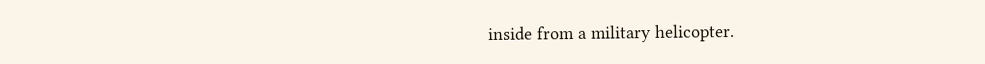inside from a military helicopter.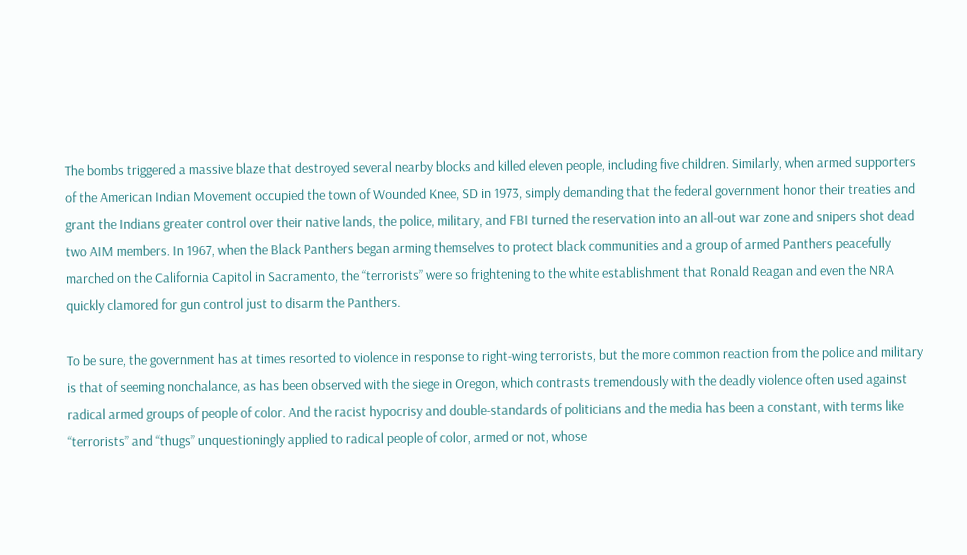The bombs triggered a massive blaze that destroyed several nearby blocks and killed eleven people, including five children. Similarly, when armed supporters of the American Indian Movement occupied the town of Wounded Knee, SD in 1973, simply demanding that the federal government honor their treaties and grant the Indians greater control over their native lands, the police, military, and FBI turned the reservation into an all-out war zone and snipers shot dead two AIM members. In 1967, when the Black Panthers began arming themselves to protect black communities and a group of armed Panthers peacefully marched on the California Capitol in Sacramento, the “terrorists” were so frightening to the white establishment that Ronald Reagan and even the NRA quickly clamored for gun control just to disarm the Panthers.

To be sure, the government has at times resorted to violence in response to right-wing terrorists, but the more common reaction from the police and military is that of seeming nonchalance, as has been observed with the siege in Oregon, which contrasts tremendously with the deadly violence often used against radical armed groups of people of color. And the racist hypocrisy and double-standards of politicians and the media has been a constant, with terms like “terrorists” and “thugs” unquestioningly applied to radical people of color, armed or not, whose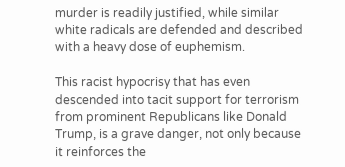murder is readily justified, while similar white radicals are defended and described with a heavy dose of euphemism.

This racist hypocrisy that has even descended into tacit support for terrorism from prominent Republicans like Donald Trump, is a grave danger, not only because it reinforces the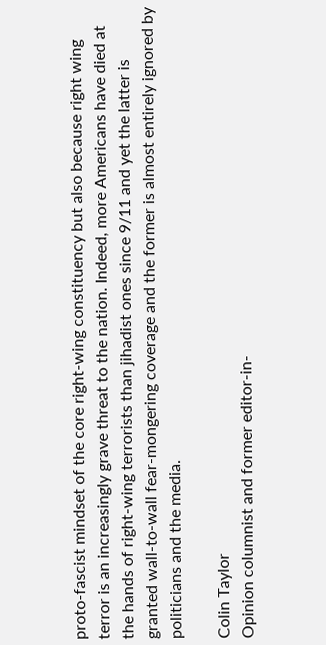proto-fascist mindset of the core right-wing constituency but also because right wing terror is an increasingly grave threat to the nation. Indeed, more Americans have died at the hands of right-wing terrorists than jihadist ones since 9/11 and yet the latter is granted wall-to-wall fear-mongering coverage and the former is almost entirely ignored by politicians and the media.

Colin Taylor
Opinion columnist and former editor-in-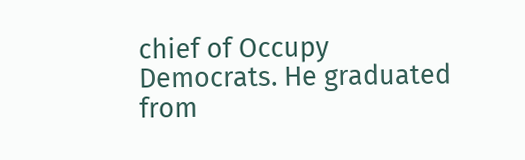chief of Occupy Democrats. He graduated from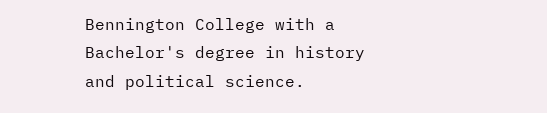Bennington College with a Bachelor's degree in history and political science.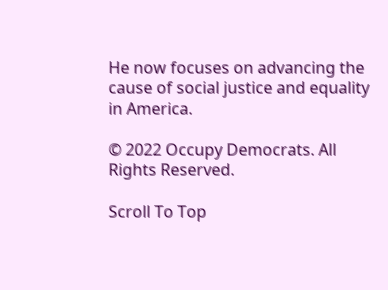He now focuses on advancing the cause of social justice and equality in America.

© 2022 Occupy Democrats. All Rights Reserved.

Scroll To Top